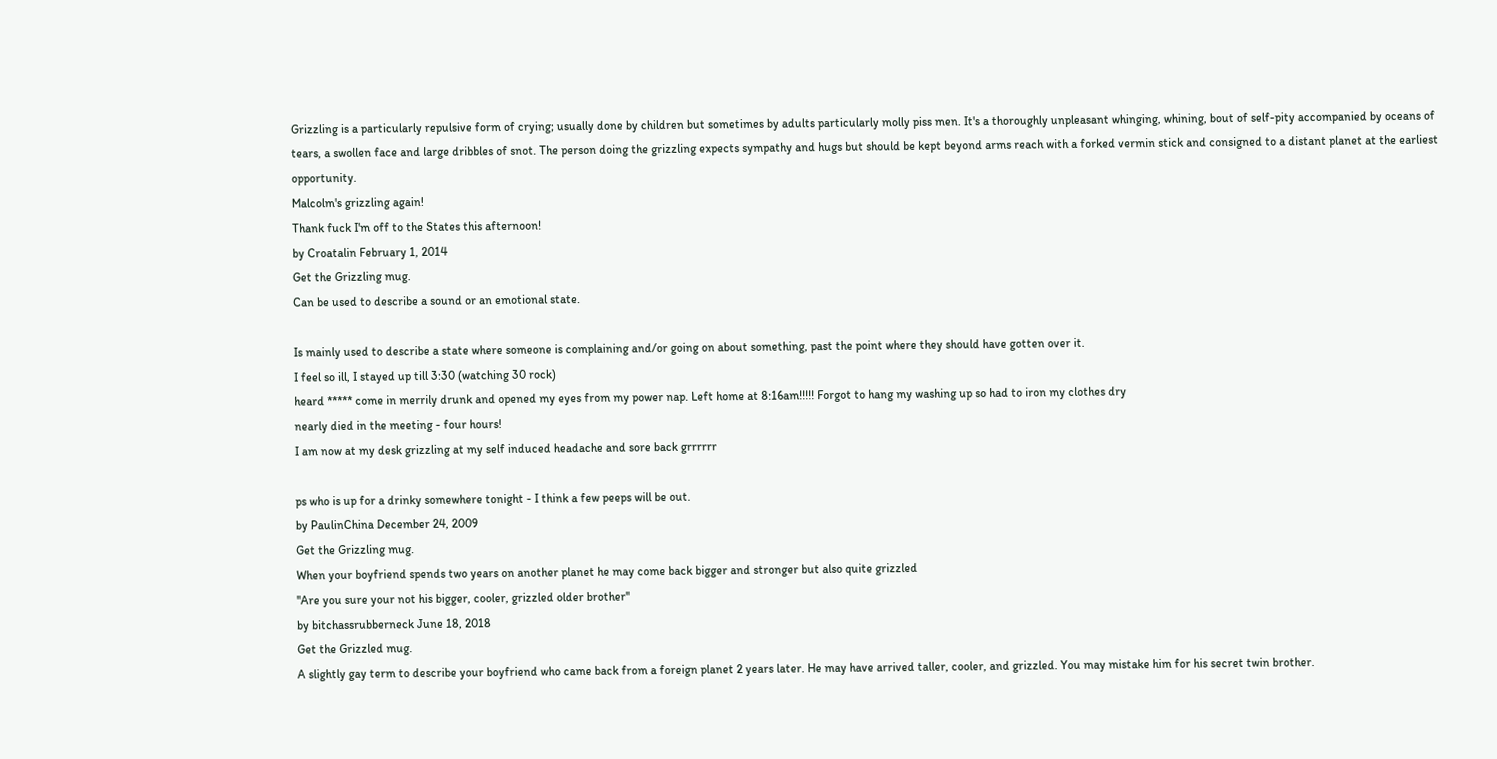Grizzling is a particularly repulsive form of crying; usually done by children but sometimes by adults particularly molly piss men. It's a thoroughly unpleasant whinging, whining, bout of self-pity accompanied by oceans of tears, a swollen face and large dribbles of snot. The person doing the grizzling expects sympathy and hugs but should be kept beyond arms reach with a forked vermin stick and consigned to a distant planet at the earliest opportunity.
Malcolm's grizzling again!
Thank fuck I'm off to the States this afternoon!
by Croatalin February 1, 2014
Get the Grizzling mug.
Can be used to describe a sound or an emotional state.

Is mainly used to describe a state where someone is complaining and/or going on about something, past the point where they should have gotten over it.
I feel so ill, I stayed up till 3:30 (watching 30 rock)
heard ***** come in merrily drunk and opened my eyes from my power nap. Left home at 8:16am!!!!! Forgot to hang my washing up so had to iron my clothes dry
nearly died in the meeting - four hours!
I am now at my desk grizzling at my self induced headache and sore back grrrrrr

ps who is up for a drinky somewhere tonight - I think a few peeps will be out.
by PaulinChina December 24, 2009
Get the Grizzling mug.
When your boyfriend spends two years on another planet he may come back bigger and stronger but also quite grizzled
''Are you sure your not his bigger, cooler, grizzled older brother''
by bitchassrubberneck June 18, 2018
Get the Grizzled mug.
A slightly gay term to describe your boyfriend who came back from a foreign planet 2 years later. He may have arrived taller, cooler, and grizzled. You may mistake him for his secret twin brother.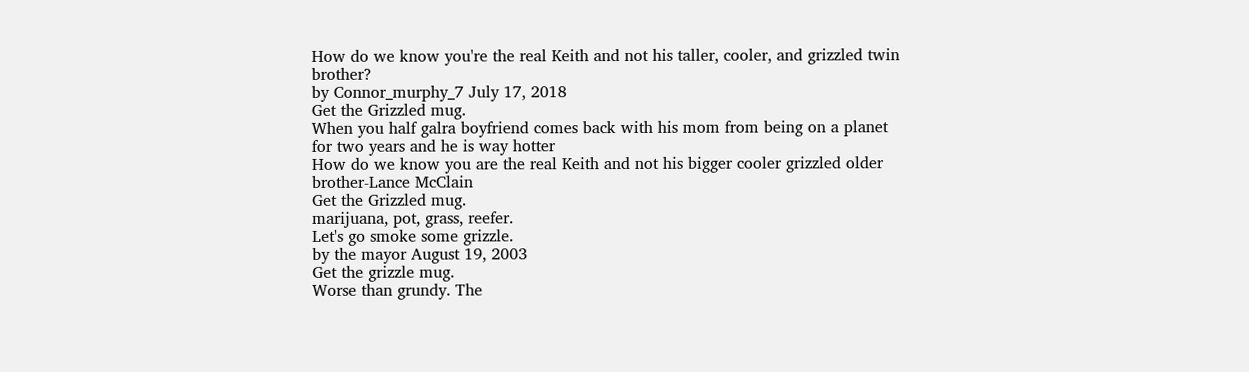How do we know you're the real Keith and not his taller, cooler, and grizzled twin brother?
by Connor_murphy_7 July 17, 2018
Get the Grizzled mug.
When you half galra boyfriend comes back with his mom from being on a planet for two years and he is way hotter
How do we know you are the real Keith and not his bigger cooler grizzled older brother-Lance McClain
Get the Grizzled mug.
marijuana, pot, grass, reefer.
Let's go smoke some grizzle.
by the mayor August 19, 2003
Get the grizzle mug.
Worse than grundy. The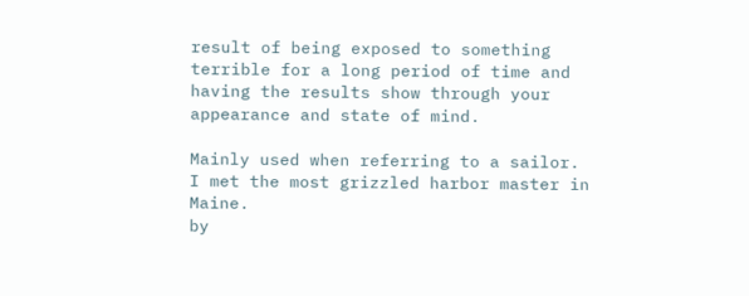result of being exposed to something terrible for a long period of time and having the results show through your appearance and state of mind.

Mainly used when referring to a sailor.
I met the most grizzled harbor master in Maine.
by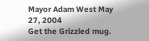Mayor Adam West May 27, 2004
Get the Grizzled mug.